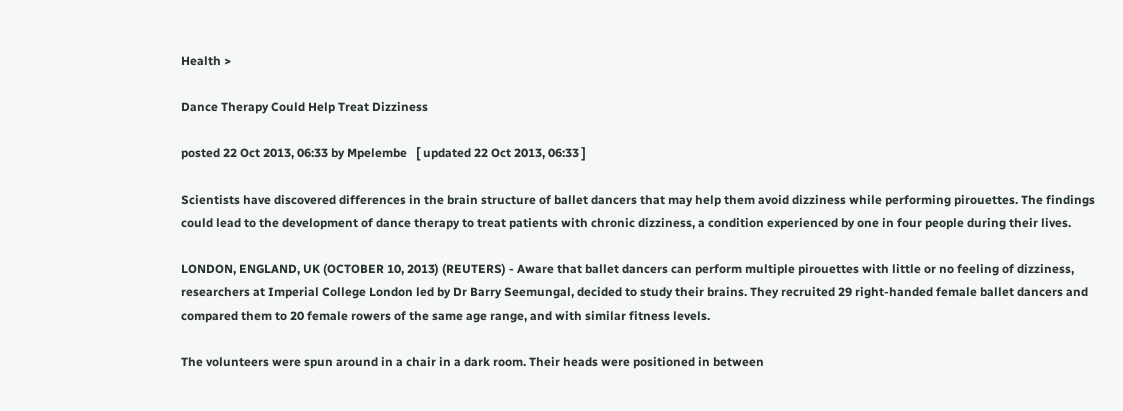Health >

Dance Therapy Could Help Treat Dizziness

posted 22 Oct 2013, 06:33 by Mpelembe   [ updated 22 Oct 2013, 06:33 ]

Scientists have discovered differences in the brain structure of ballet dancers that may help them avoid dizziness while performing pirouettes. The findings could lead to the development of dance therapy to treat patients with chronic dizziness, a condition experienced by one in four people during their lives.

LONDON, ENGLAND, UK (OCTOBER 10, 2013) (REUTERS) - Aware that ballet dancers can perform multiple pirouettes with little or no feeling of dizziness, researchers at Imperial College London led by Dr Barry Seemungal, decided to study their brains. They recruited 29 right-handed female ballet dancers and compared them to 20 female rowers of the same age range, and with similar fitness levels.

The volunteers were spun around in a chair in a dark room. Their heads were positioned in between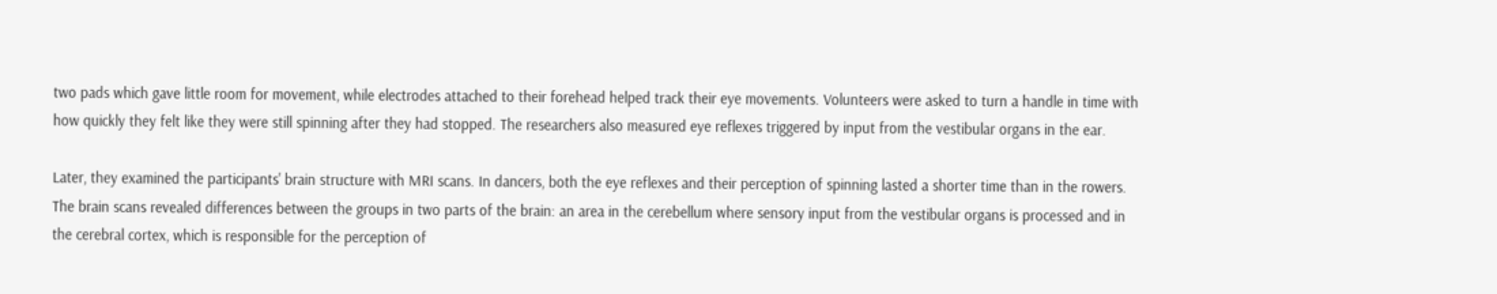two pads which gave little room for movement, while electrodes attached to their forehead helped track their eye movements. Volunteers were asked to turn a handle in time with how quickly they felt like they were still spinning after they had stopped. The researchers also measured eye reflexes triggered by input from the vestibular organs in the ear.

Later, they examined the participants' brain structure with MRI scans. In dancers, both the eye reflexes and their perception of spinning lasted a shorter time than in the rowers. The brain scans revealed differences between the groups in two parts of the brain: an area in the cerebellum where sensory input from the vestibular organs is processed and in the cerebral cortex, which is responsible for the perception of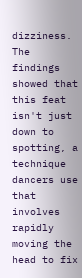dizziness. The findings showed that this feat isn't just down to spotting, a technique dancers use that involves rapidly moving the head to fix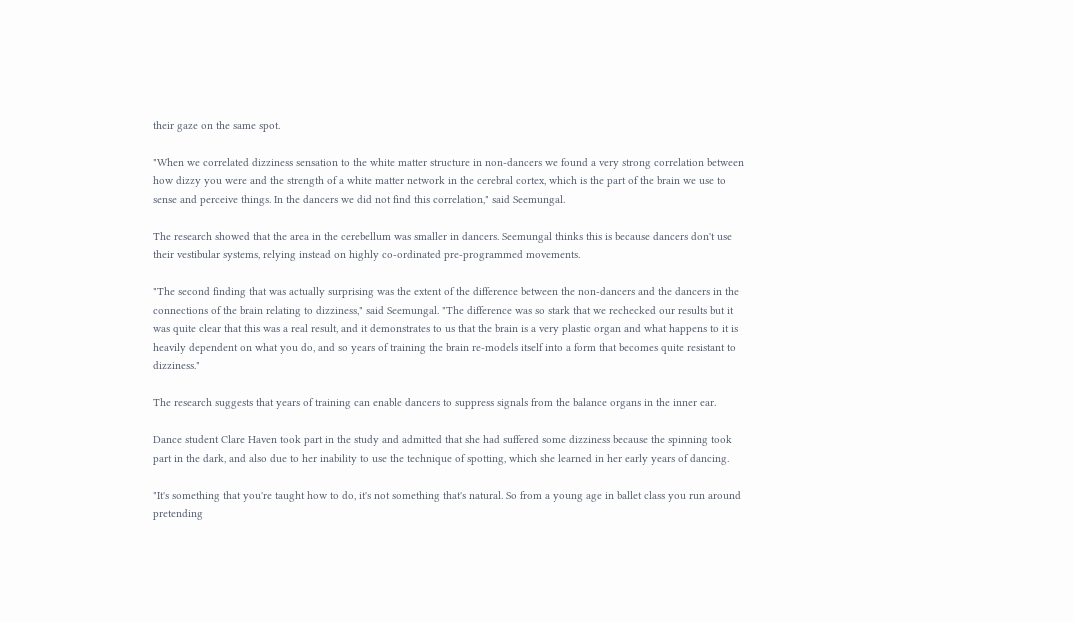their gaze on the same spot.

"When we correlated dizziness sensation to the white matter structure in non-dancers we found a very strong correlation between how dizzy you were and the strength of a white matter network in the cerebral cortex, which is the part of the brain we use to sense and perceive things. In the dancers we did not find this correlation," said Seemungal.

The research showed that the area in the cerebellum was smaller in dancers. Seemungal thinks this is because dancers don't use their vestibular systems, relying instead on highly co-ordinated pre-programmed movements.

"The second finding that was actually surprising was the extent of the difference between the non-dancers and the dancers in the connections of the brain relating to dizziness," said Seemungal. "The difference was so stark that we rechecked our results but it was quite clear that this was a real result, and it demonstrates to us that the brain is a very plastic organ and what happens to it is heavily dependent on what you do, and so years of training the brain re-models itself into a form that becomes quite resistant to dizziness."

The research suggests that years of training can enable dancers to suppress signals from the balance organs in the inner ear.

Dance student Clare Haven took part in the study and admitted that she had suffered some dizziness because the spinning took part in the dark, and also due to her inability to use the technique of spotting, which she learned in her early years of dancing.

"It's something that you're taught how to do, it's not something that's natural. So from a young age in ballet class you run around pretending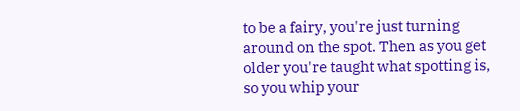to be a fairy, you're just turning around on the spot. Then as you get older you're taught what spotting is, so you whip your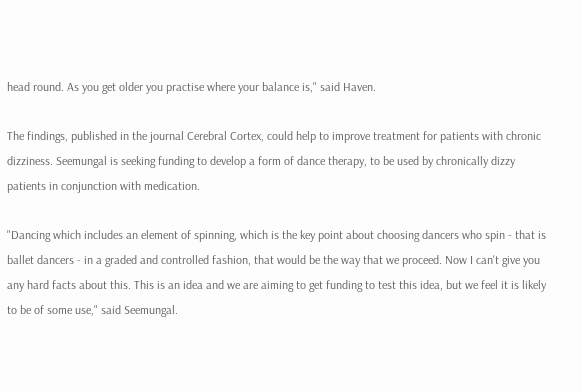head round. As you get older you practise where your balance is," said Haven.

The findings, published in the journal Cerebral Cortex, could help to improve treatment for patients with chronic dizziness. Seemungal is seeking funding to develop a form of dance therapy, to be used by chronically dizzy patients in conjunction with medication.

"Dancing which includes an element of spinning, which is the key point about choosing dancers who spin - that is ballet dancers - in a graded and controlled fashion, that would be the way that we proceed. Now I can't give you any hard facts about this. This is an idea and we are aiming to get funding to test this idea, but we feel it is likely to be of some use," said Seemungal.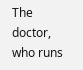The doctor, who runs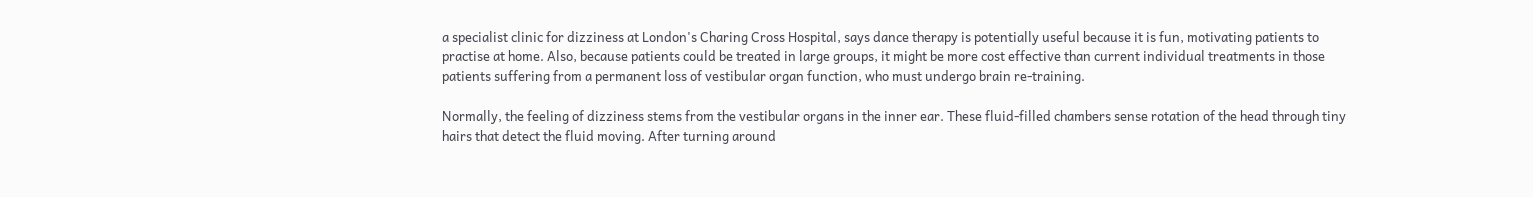a specialist clinic for dizziness at London's Charing Cross Hospital, says dance therapy is potentially useful because it is fun, motivating patients to practise at home. Also, because patients could be treated in large groups, it might be more cost effective than current individual treatments in those patients suffering from a permanent loss of vestibular organ function, who must undergo brain re-training.

Normally, the feeling of dizziness stems from the vestibular organs in the inner ear. These fluid-filled chambers sense rotation of the head through tiny hairs that detect the fluid moving. After turning around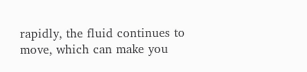rapidly, the fluid continues to move, which can make you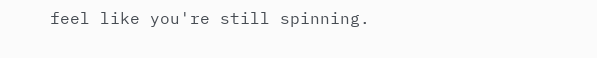feel like you're still spinning.